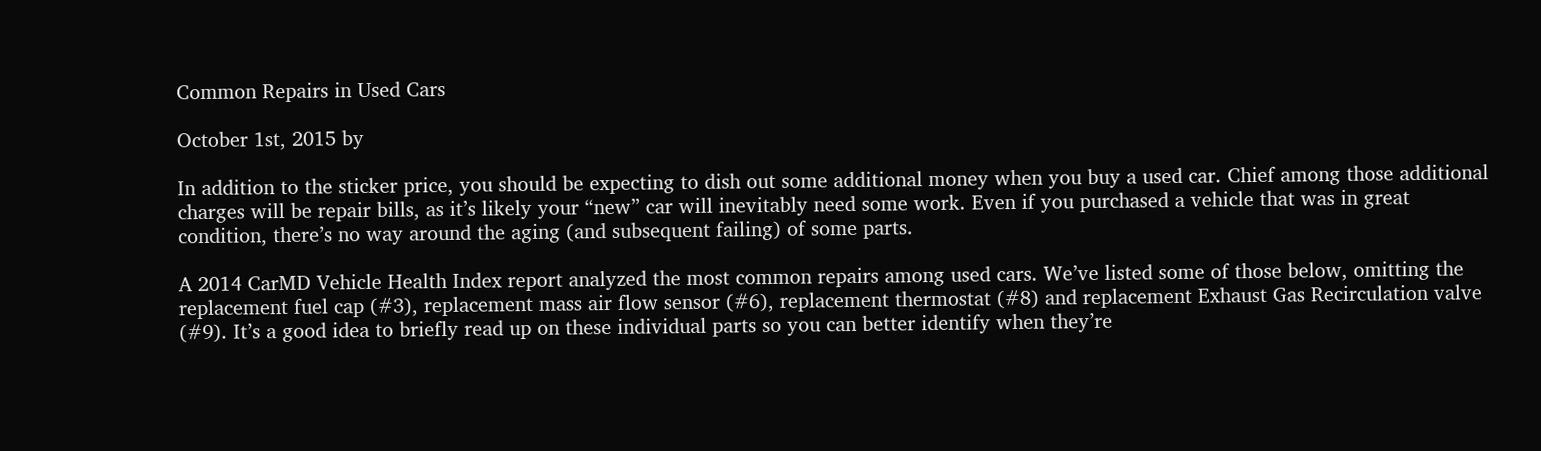Common Repairs in Used Cars

October 1st, 2015 by

In addition to the sticker price, you should be expecting to dish out some additional money when you buy a used car. Chief among those additional charges will be repair bills, as it’s likely your “new” car will inevitably need some work. Even if you purchased a vehicle that was in great condition, there’s no way around the aging (and subsequent failing) of some parts.

A 2014 CarMD Vehicle Health Index report analyzed the most common repairs among used cars. We’ve listed some of those below, omitting the replacement fuel cap (#3), replacement mass air flow sensor (#6), replacement thermostat (#8) and replacement Exhaust Gas Recirculation valve (#9). It’s a good idea to briefly read up on these individual parts so you can better identify when they’re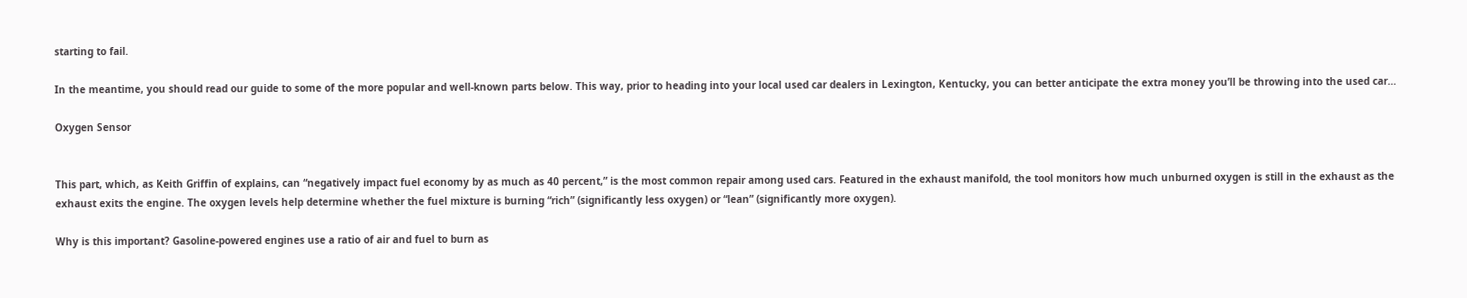starting to fail.

In the meantime, you should read our guide to some of the more popular and well-known parts below. This way, prior to heading into your local used car dealers in Lexington, Kentucky, you can better anticipate the extra money you’ll be throwing into the used car…

Oxygen Sensor


This part, which, as Keith Griffin of explains, can “negatively impact fuel economy by as much as 40 percent,” is the most common repair among used cars. Featured in the exhaust manifold, the tool monitors how much unburned oxygen is still in the exhaust as the exhaust exits the engine. The oxygen levels help determine whether the fuel mixture is burning “rich” (significantly less oxygen) or “lean” (significantly more oxygen).

Why is this important? Gasoline-powered engines use a ratio of air and fuel to burn as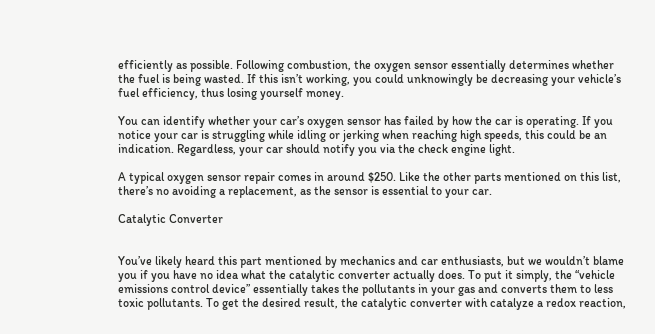efficiently as possible. Following combustion, the oxygen sensor essentially determines whether the fuel is being wasted. If this isn’t working, you could unknowingly be decreasing your vehicle’s fuel efficiency, thus losing yourself money.

You can identify whether your car’s oxygen sensor has failed by how the car is operating. If you notice your car is struggling while idling or jerking when reaching high speeds, this could be an indication. Regardless, your car should notify you via the check engine light.

A typical oxygen sensor repair comes in around $250. Like the other parts mentioned on this list, there’s no avoiding a replacement, as the sensor is essential to your car.

Catalytic Converter


You’ve likely heard this part mentioned by mechanics and car enthusiasts, but we wouldn’t blame you if you have no idea what the catalytic converter actually does. To put it simply, the “vehicle emissions control device” essentially takes the pollutants in your gas and converts them to less toxic pollutants. To get the desired result, the catalytic converter with catalyze a redox reaction,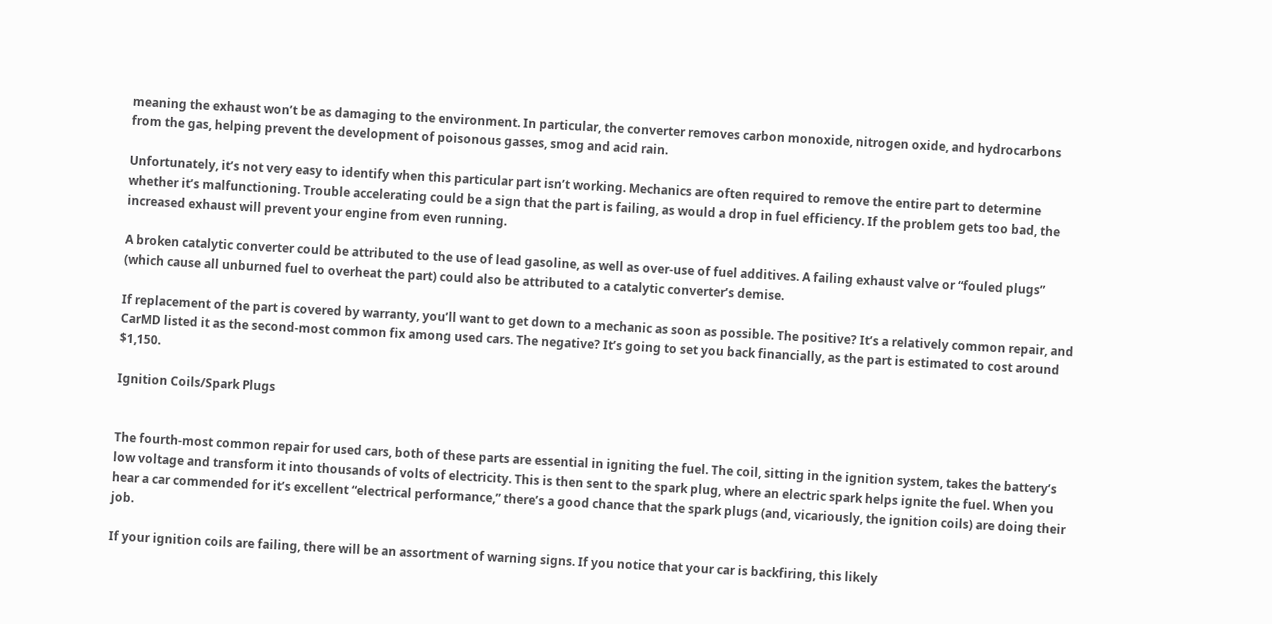meaning the exhaust won’t be as damaging to the environment. In particular, the converter removes carbon monoxide, nitrogen oxide, and hydrocarbons from the gas, helping prevent the development of poisonous gasses, smog and acid rain.

Unfortunately, it’s not very easy to identify when this particular part isn’t working. Mechanics are often required to remove the entire part to determine whether it’s malfunctioning. Trouble accelerating could be a sign that the part is failing, as would a drop in fuel efficiency. If the problem gets too bad, the increased exhaust will prevent your engine from even running.

A broken catalytic converter could be attributed to the use of lead gasoline, as well as over-use of fuel additives. A failing exhaust valve or “fouled plugs” (which cause all unburned fuel to overheat the part) could also be attributed to a catalytic converter’s demise.

If replacement of the part is covered by warranty, you’ll want to get down to a mechanic as soon as possible. The positive? It’s a relatively common repair, and CarMD listed it as the second-most common fix among used cars. The negative? It’s going to set you back financially, as the part is estimated to cost around $1,150.

Ignition Coils/Spark Plugs


The fourth-most common repair for used cars, both of these parts are essential in igniting the fuel. The coil, sitting in the ignition system, takes the battery’s low voltage and transform it into thousands of volts of electricity. This is then sent to the spark plug, where an electric spark helps ignite the fuel. When you hear a car commended for it’s excellent “electrical performance,” there’s a good chance that the spark plugs (and, vicariously, the ignition coils) are doing their job.

If your ignition coils are failing, there will be an assortment of warning signs. If you notice that your car is backfiring, this likely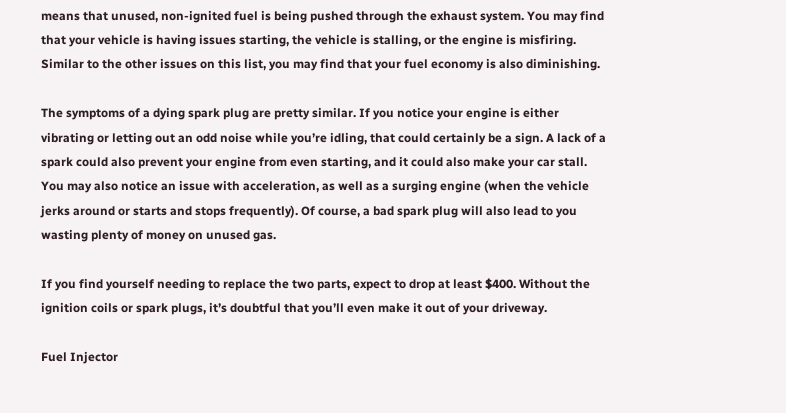means that unused, non-ignited fuel is being pushed through the exhaust system. You may find that your vehicle is having issues starting, the vehicle is stalling, or the engine is misfiring. Similar to the other issues on this list, you may find that your fuel economy is also diminishing.

The symptoms of a dying spark plug are pretty similar. If you notice your engine is either vibrating or letting out an odd noise while you’re idling, that could certainly be a sign. A lack of a spark could also prevent your engine from even starting, and it could also make your car stall. You may also notice an issue with acceleration, as well as a surging engine (when the vehicle jerks around or starts and stops frequently). Of course, a bad spark plug will also lead to you wasting plenty of money on unused gas.

If you find yourself needing to replace the two parts, expect to drop at least $400. Without the ignition coils or spark plugs, it’s doubtful that you’ll even make it out of your driveway.

Fuel Injector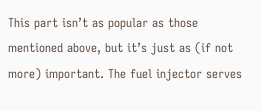This part isn’t as popular as those mentioned above, but it’s just as (if not more) important. The fuel injector serves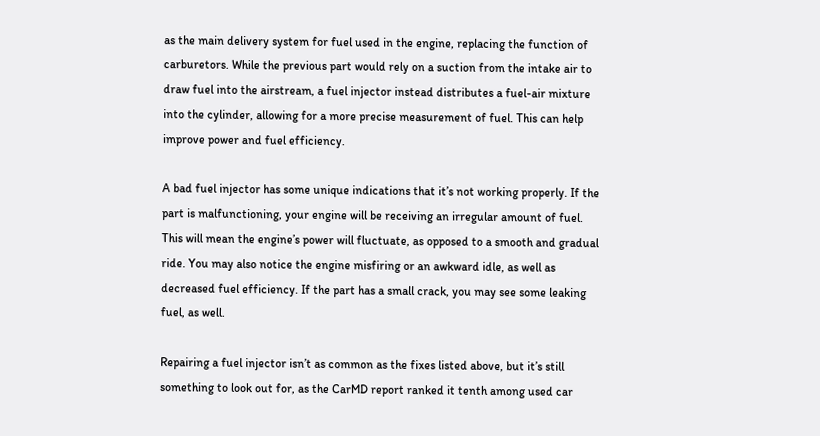as the main delivery system for fuel used in the engine, replacing the function of carburetors. While the previous part would rely on a suction from the intake air to draw fuel into the airstream, a fuel injector instead distributes a fuel-air mixture into the cylinder, allowing for a more precise measurement of fuel. This can help improve power and fuel efficiency.

A bad fuel injector has some unique indications that it’s not working properly. If the part is malfunctioning, your engine will be receiving an irregular amount of fuel. This will mean the engine’s power will fluctuate, as opposed to a smooth and gradual ride. You may also notice the engine misfiring or an awkward idle, as well as decreased fuel efficiency. If the part has a small crack, you may see some leaking fuel, as well.

Repairing a fuel injector isn’t as common as the fixes listed above, but it’s still something to look out for, as the CarMD report ranked it tenth among used car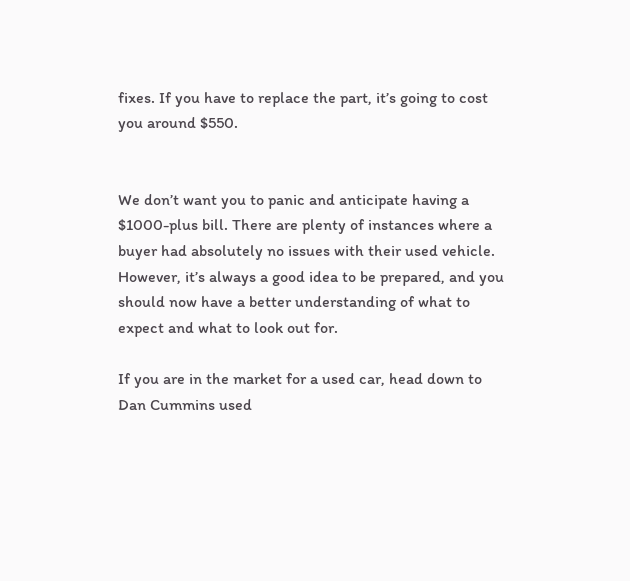fixes. If you have to replace the part, it’s going to cost you around $550.


We don’t want you to panic and anticipate having a $1000-plus bill. There are plenty of instances where a buyer had absolutely no issues with their used vehicle. However, it’s always a good idea to be prepared, and you should now have a better understanding of what to expect and what to look out for.

If you are in the market for a used car, head down to Dan Cummins used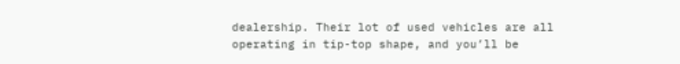dealership. Their lot of used vehicles are all operating in tip-top shape, and you’ll be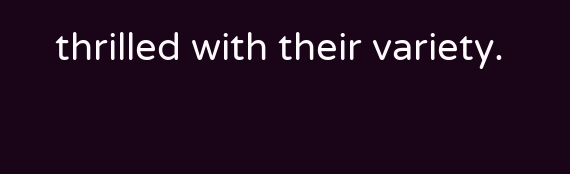thrilled with their variety.